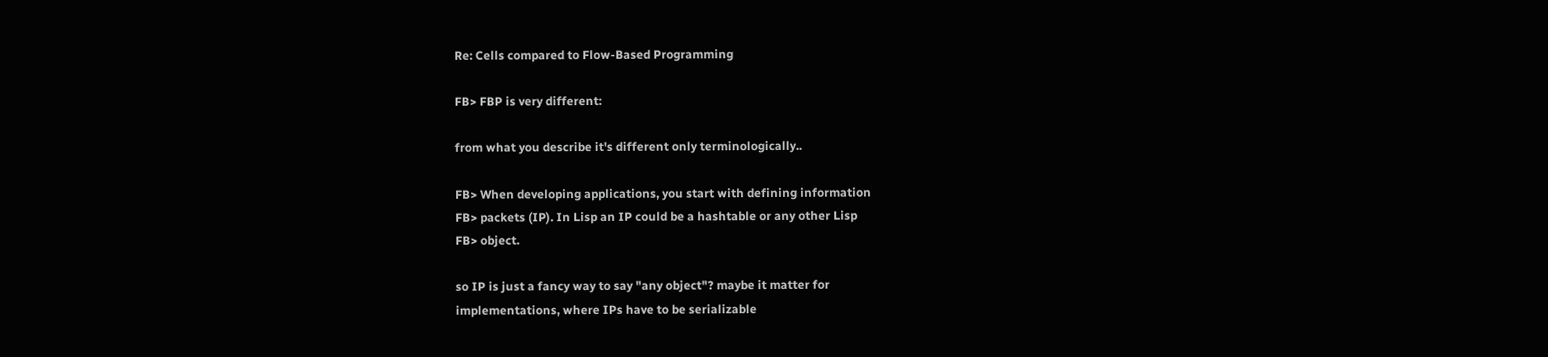Re: Cells compared to Flow-Based Programming

FB> FBP is very different:

from what you describe it's different only terminologically..

FB> When developing applications, you start with defining information
FB> packets (IP). In Lisp an IP could be a hashtable or any other Lisp
FB> object.

so IP is just a fancy way to say "any object"? maybe it matter for
implementations, where IPs have to be serializable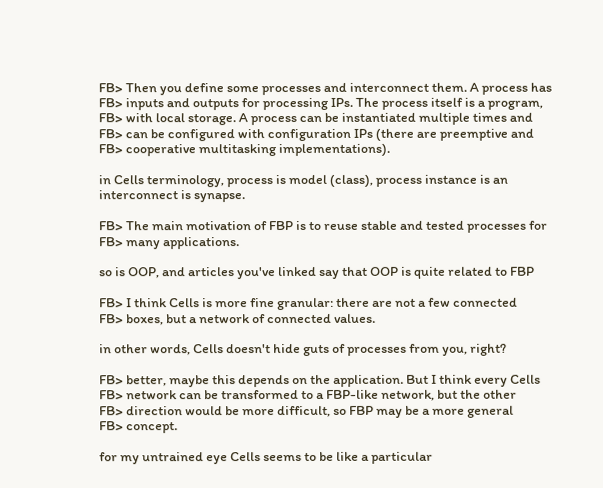FB> Then you define some processes and interconnect them. A process has
FB> inputs and outputs for processing IPs. The process itself is a program,
FB> with local storage. A process can be instantiated multiple times and
FB> can be configured with configuration IPs (there are preemptive and
FB> cooperative multitasking implementations).

in Cells terminology, process is model (class), process instance is an
interconnect is synapse.

FB> The main motivation of FBP is to reuse stable and tested processes for
FB> many applications.

so is OOP, and articles you've linked say that OOP is quite related to FBP

FB> I think Cells is more fine granular: there are not a few connected
FB> boxes, but a network of connected values.

in other words, Cells doesn't hide guts of processes from you, right?

FB> better, maybe this depends on the application. But I think every Cells
FB> network can be transformed to a FBP-like network, but the other
FB> direction would be more difficult, so FBP may be a more general
FB> concept.

for my untrained eye Cells seems to be like a particular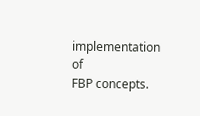implementation of
FBP concepts.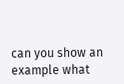can you show an example what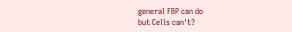general FBP can do
but Cells can't?